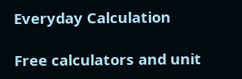Everyday Calculation

Free calculators and unit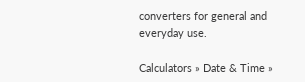converters for general and everyday use.

Calculators » Date & Time »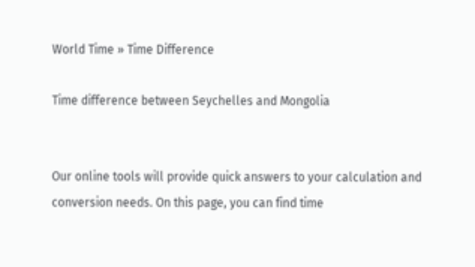World Time » Time Difference

Time difference between Seychelles and Mongolia


Our online tools will provide quick answers to your calculation and conversion needs. On this page, you can find time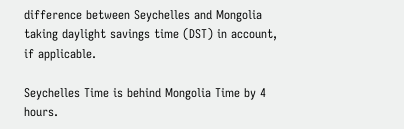difference between Seychelles and Mongolia taking daylight savings time (DST) in account, if applicable.

Seychelles Time is behind Mongolia Time by 4 hours.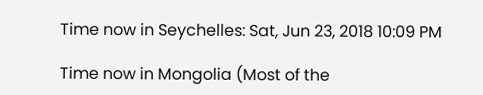Time now in Seychelles: Sat, Jun 23, 2018 10:09 PM

Time now in Mongolia (Most of the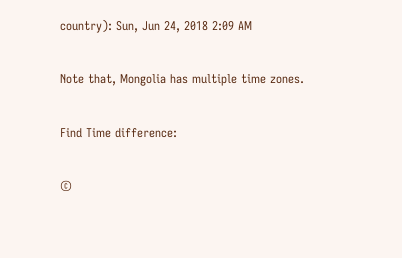country): Sun, Jun 24, 2018 2:09 AM

Note that, Mongolia has multiple time zones.

Find Time difference:

©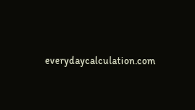everydaycalculation.com